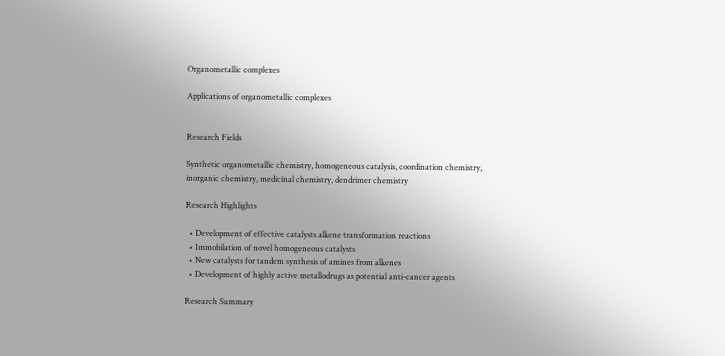Organometallic complexes

Applications of organometallic complexes


Research Fields

Synthetic organometallic chemistry, homogeneous catalysis, coordination chemistry, inorganic chemistry, medicinal chemistry, dendrimer chemistry

Research Highlights

  • Development of effective catalysts alkene transformation reactions
  • Immobilation of novel homogeneous catalysts
  • New catalysts for tandem synthesis of amines from alkenes
  • Development of highly active metallodrugs as potential anti-cancer agents

Research Summary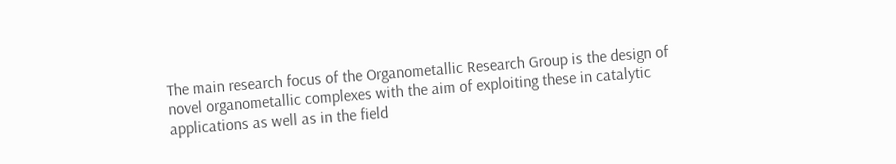The main research focus of the Organometallic Research Group is the design of novel organometallic complexes with the aim of exploiting these in catalytic applications as well as in the field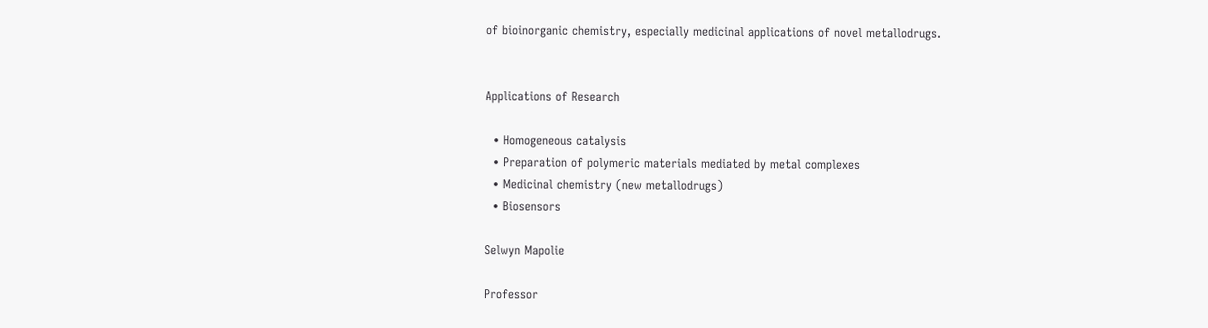of bioinorganic chemistry, especially medicinal applications of novel metallodrugs.


Applications of Research

  • Homogeneous catalysis
  • Preparation of polymeric materials mediated by metal complexes
  • Medicinal chemistry (new metallodrugs)
  • Biosensors

Selwyn Mapolie

Professor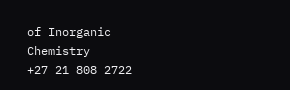of Inorganic Chemistry
+27 21 808 2722